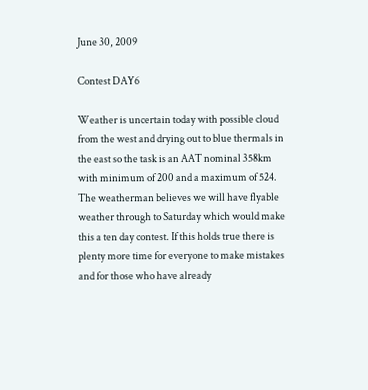June 30, 2009

Contest DAY6

Weather is uncertain today with possible cloud from the west and drying out to blue thermals in the east so the task is an AAT nominal 358km with minimum of 200 and a maximum of 524. The weatherman believes we will have flyable weather through to Saturday which would make this a ten day contest. If this holds true there is plenty more time for everyone to make mistakes and for those who have already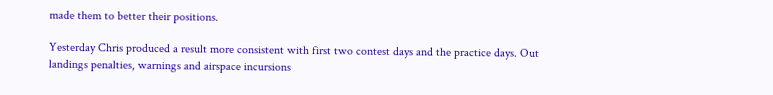made them to better their positions.

Yesterday Chris produced a result more consistent with first two contest days and the practice days. Out landings penalties, warnings and airspace incursions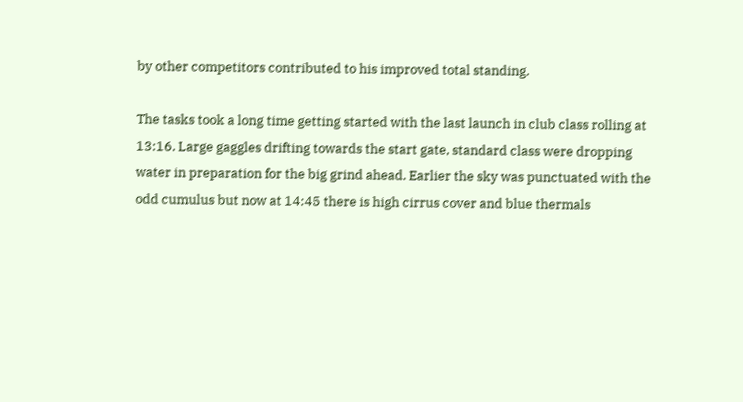by other competitors contributed to his improved total standing.

The tasks took a long time getting started with the last launch in club class rolling at 13:16. Large gaggles drifting towards the start gate, standard class were dropping water in preparation for the big grind ahead. Earlier the sky was punctuated with the odd cumulus but now at 14:45 there is high cirrus cover and blue thermals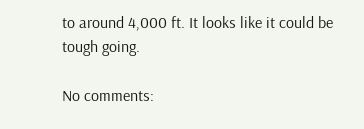to around 4,000 ft. It looks like it could be tough going.

No comments: